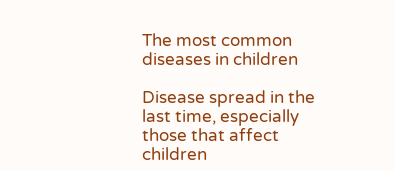The most common diseases in children

Disease spread in the last time, especially those that affect children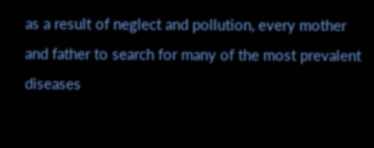as a result of neglect and pollution, every mother and father to search for many of the most prevalent diseases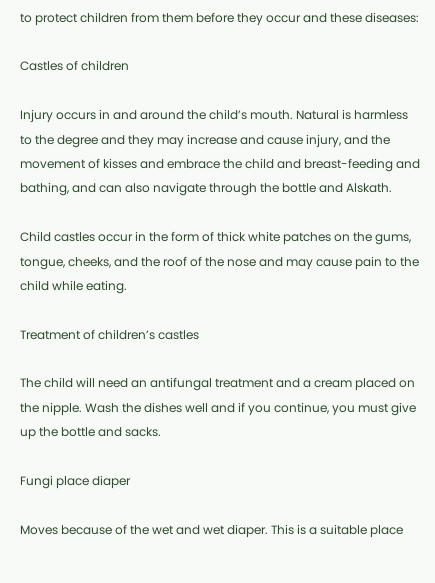to protect children from them before they occur and these diseases:

Castles of children

Injury occurs in and around the child’s mouth. Natural is harmless to the degree and they may increase and cause injury, and the movement of kisses and embrace the child and breast-feeding and bathing, and can also navigate through the bottle and Alskath.

Child castles occur in the form of thick white patches on the gums, tongue, cheeks, and the roof of the nose and may cause pain to the child while eating.

Treatment of children’s castles

The child will need an antifungal treatment and a cream placed on the nipple. Wash the dishes well and if you continue, you must give up the bottle and sacks.

Fungi place diaper

Moves because of the wet and wet diaper. This is a suitable place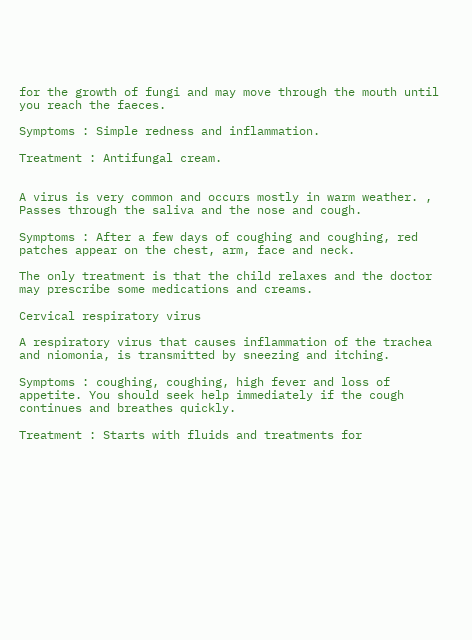for the growth of fungi and may move through the mouth until you reach the faeces.

Symptoms : Simple redness and inflammation.

Treatment : Antifungal cream.


A virus is very common and occurs mostly in warm weather. , Passes through the saliva and the nose and cough.

Symptoms : After a few days of coughing and coughing, red patches appear on the chest, arm, face and neck.

The only treatment is that the child relaxes and the doctor may prescribe some medications and creams.

Cervical respiratory virus

A respiratory virus that causes inflammation of the trachea and niomonia, is transmitted by sneezing and itching.

Symptoms : coughing, coughing, high fever and loss of appetite. You should seek help immediately if the cough continues and breathes quickly.

Treatment : Starts with fluids and treatments for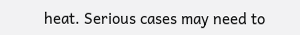heat. Serious cases may need to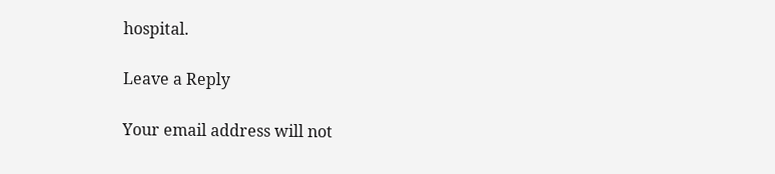hospital.

Leave a Reply

Your email address will not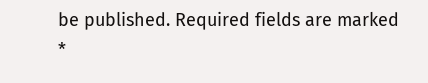be published. Required fields are marked *